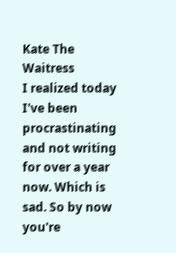Kate The Waitress
I realized today I've been procrastinating and not writing for over a year now. Which is sad. So by now you're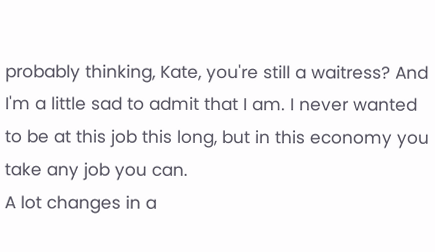probably thinking, Kate, you're still a waitress? And I'm a little sad to admit that I am. I never wanted to be at this job this long, but in this economy you take any job you can.
A lot changes in a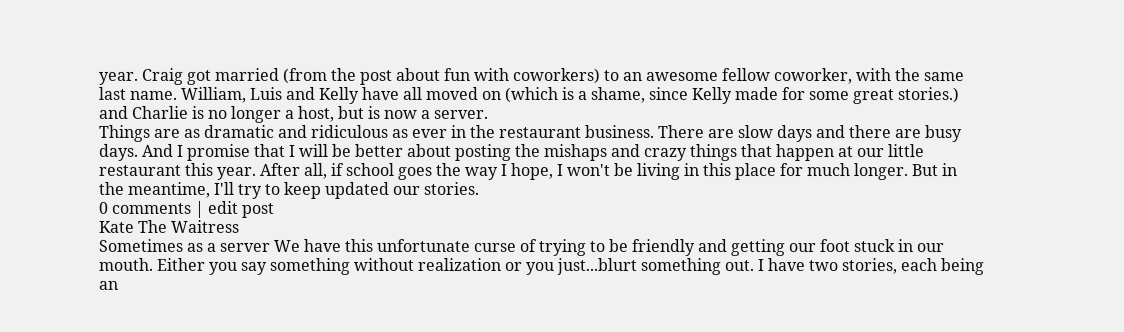year. Craig got married (from the post about fun with coworkers) to an awesome fellow coworker, with the same last name. William, Luis and Kelly have all moved on (which is a shame, since Kelly made for some great stories.) and Charlie is no longer a host, but is now a server.
Things are as dramatic and ridiculous as ever in the restaurant business. There are slow days and there are busy days. And I promise that I will be better about posting the mishaps and crazy things that happen at our little restaurant this year. After all, if school goes the way I hope, I won't be living in this place for much longer. But in the meantime, I'll try to keep updated our stories.
0 comments | edit post
Kate The Waitress
Sometimes as a server We have this unfortunate curse of trying to be friendly and getting our foot stuck in our mouth. Either you say something without realization or you just...blurt something out. I have two stories, each being an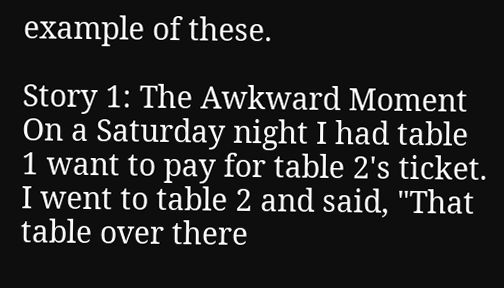example of these.

Story 1: The Awkward Moment
On a Saturday night I had table 1 want to pay for table 2's ticket. I went to table 2 and said, "That table over there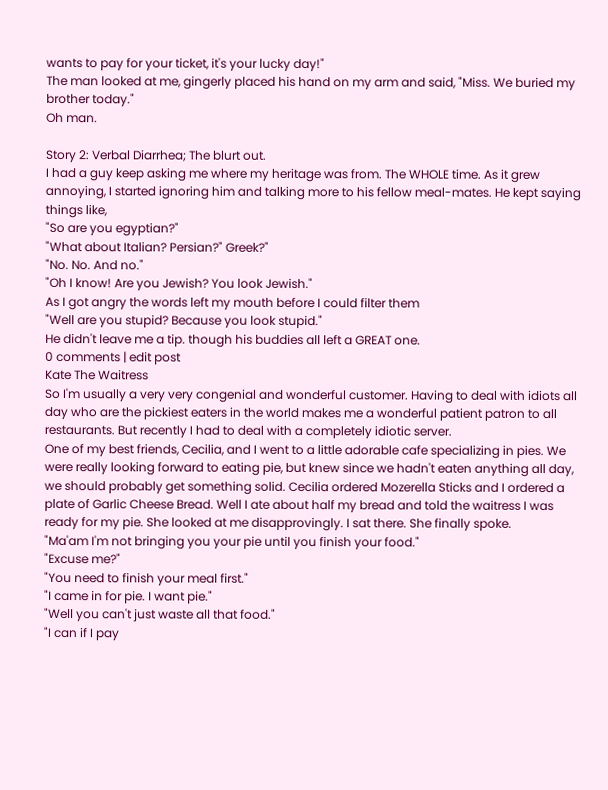wants to pay for your ticket, it's your lucky day!"
The man looked at me, gingerly placed his hand on my arm and said, "Miss. We buried my brother today."
Oh man.

Story 2: Verbal Diarrhea; The blurt out.
I had a guy keep asking me where my heritage was from. The WHOLE time. As it grew annoying, I started ignoring him and talking more to his fellow meal-mates. He kept saying things like,
"So are you egyptian?"
"What about Italian? Persian?" Greek?"
"No. No. And no."
"Oh I know! Are you Jewish? You look Jewish."
As I got angry the words left my mouth before I could filter them
"Well are you stupid? Because you look stupid."
He didn't leave me a tip. though his buddies all left a GREAT one.
0 comments | edit post
Kate The Waitress
So I'm usually a very very congenial and wonderful customer. Having to deal with idiots all day who are the pickiest eaters in the world makes me a wonderful patient patron to all restaurants. But recently I had to deal with a completely idiotic server.
One of my best friends, Cecilia, and I went to a little adorable cafe specializing in pies. We were really looking forward to eating pie, but knew since we hadn't eaten anything all day, we should probably get something solid. Cecilia ordered Mozerella Sticks and I ordered a plate of Garlic Cheese Bread. Well I ate about half my bread and told the waitress I was ready for my pie. She looked at me disapprovingly. I sat there. She finally spoke.
"Ma'am I'm not bringing you your pie until you finish your food."
"Excuse me?"
"You need to finish your meal first."
"I came in for pie. I want pie."
"Well you can't just waste all that food."
"I can if I pay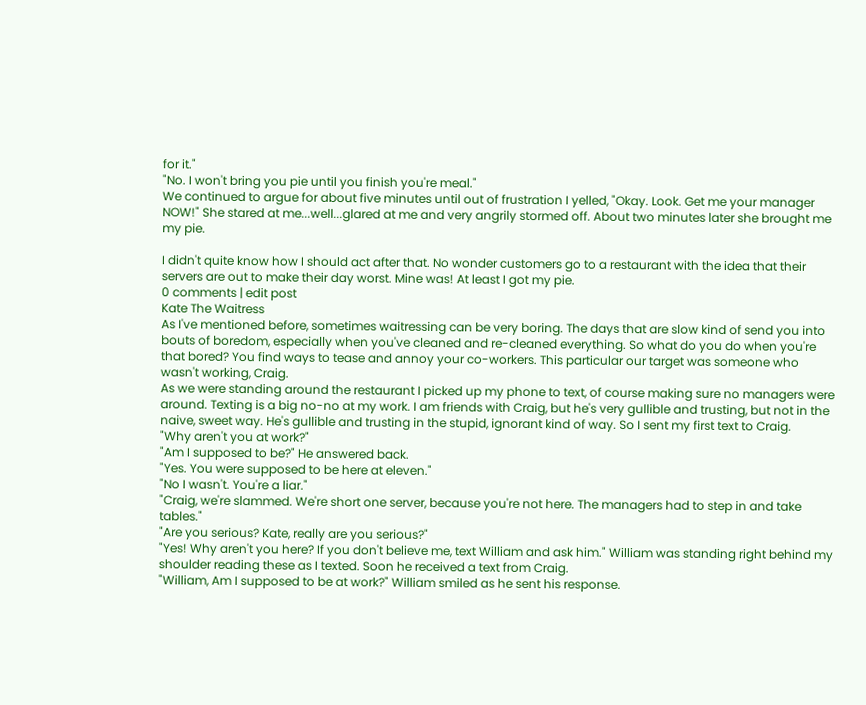for it."
"No. I won't bring you pie until you finish you're meal."
We continued to argue for about five minutes until out of frustration I yelled, "Okay. Look. Get me your manager NOW!" She stared at me...well...glared at me and very angrily stormed off. About two minutes later she brought me my pie.

I didn't quite know how I should act after that. No wonder customers go to a restaurant with the idea that their servers are out to make their day worst. Mine was! At least I got my pie.
0 comments | edit post
Kate The Waitress
As I've mentioned before, sometimes waitressing can be very boring. The days that are slow kind of send you into bouts of boredom, especially when you've cleaned and re-cleaned everything. So what do you do when you're that bored? You find ways to tease and annoy your co-workers. This particular our target was someone who wasn't working, Craig.
As we were standing around the restaurant I picked up my phone to text, of course making sure no managers were around. Texting is a big no-no at my work. I am friends with Craig, but he's very gullible and trusting, but not in the naive, sweet way. He's gullible and trusting in the stupid, ignorant kind of way. So I sent my first text to Craig.
"Why aren't you at work?"
"Am I supposed to be?" He answered back.
"Yes. You were supposed to be here at eleven."
"No I wasn't. You're a liar."
"Craig, we're slammed. We're short one server, because you're not here. The managers had to step in and take tables."
"Are you serious? Kate, really are you serious?"
"Yes! Why aren't you here? If you don't believe me, text William and ask him." William was standing right behind my shoulder reading these as I texted. Soon he received a text from Craig.
"William, Am I supposed to be at work?" William smiled as he sent his response.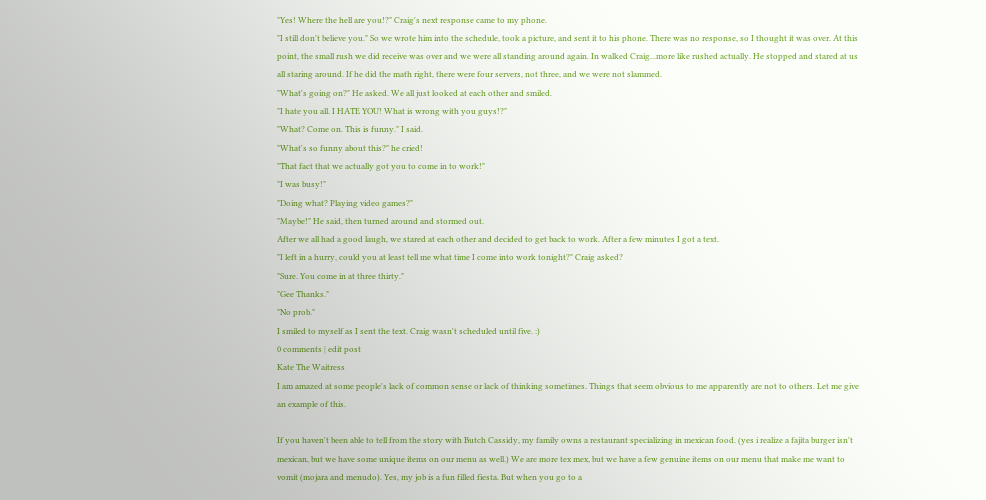"Yes! Where the hell are you!?" Craig's next response came to my phone.
"I still don't believe you." So we wrote him into the schedule, took a picture, and sent it to his phone. There was no response, so I thought it was over. At this point, the small rush we did receive was over and we were all standing around again. In walked Craig...more like rushed actually. He stopped and stared at us all staring around. If he did the math right, there were four servers, not three, and we were not slammed.
"What's going on?" He asked. We all just looked at each other and smiled.
"I hate you all. I HATE YOU! What is wrong with you guys!?"
"What? Come on. This is funny." I said.
"What's so funny about this?" he cried!
"That fact that we actually got you to come in to work!"
"I was busy!"
"Doing what? Playing video games?"
"Maybe!" He said, then turned around and stormed out.
After we all had a good laugh, we stared at each other and decided to get back to work. After a few minutes I got a text.
"I left in a hurry, could you at least tell me what time I come into work tonight?" Craig asked?
"Sure. You come in at three thirty."
"Gee Thanks."
"No prob."
I smiled to myself as I sent the text. Craig wasn't scheduled until five. :)
0 comments | edit post
Kate The Waitress
I am amazed at some people's lack of common sense or lack of thinking sometimes. Things that seem obvious to me apparently are not to others. Let me give an example of this.

If you haven't been able to tell from the story with Butch Cassidy, my family owns a restaurant specializing in mexican food. (yes i realize a fajita burger isn't mexican, but we have some unique items on our menu as well.) We are more tex mex, but we have a few genuine items on our menu that make me want to vomit (mojara and menudo). Yes, my job is a fun filled fiesta. But when you go to a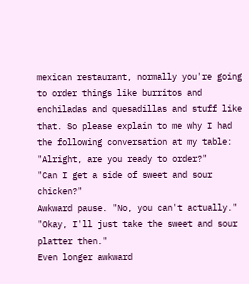mexican restaurant, normally you're going to order things like burritos and enchiladas and quesadillas and stuff like that. So please explain to me why I had the following conversation at my table:
"Alright, are you ready to order?"
"Can I get a side of sweet and sour chicken?"
Awkward pause. "No, you can't actually."
"Okay, I'll just take the sweet and sour platter then."
Even longer awkward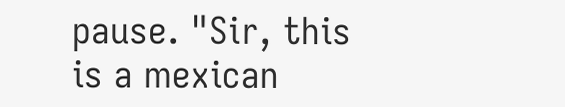pause. "Sir, this is a mexican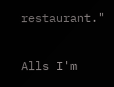restaurant."

Alls I'm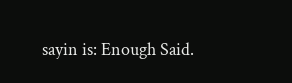sayin is: Enough Said.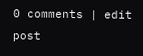0 comments | edit post